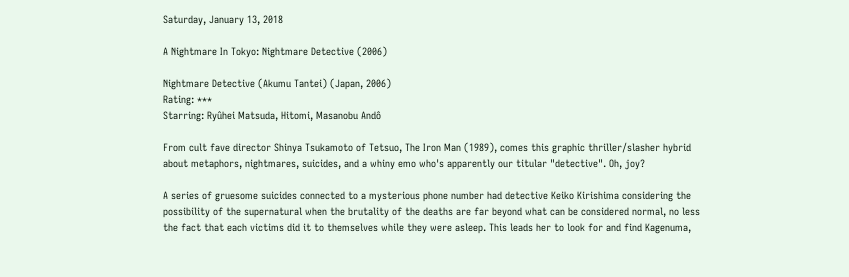Saturday, January 13, 2018

A Nightmare In Tokyo: Nightmare Detective (2006)

Nightmare Detective (Akumu Tantei) (Japan, 2006)
Rating: ***
Starring: Ryûhei Matsuda, Hitomi, Masanobu Andô

From cult fave director Shinya Tsukamoto of Tetsuo, The Iron Man (1989), comes this graphic thriller/slasher hybrid about metaphors, nightmares, suicides, and a whiny emo who's apparently our titular "detective". Oh, joy?

A series of gruesome suicides connected to a mysterious phone number had detective Keiko Kirishima considering the possibility of the supernatural when the brutality of the deaths are far beyond what can be considered normal, no less the fact that each victims did it to themselves while they were asleep. This leads her to look for and find Kagenuma,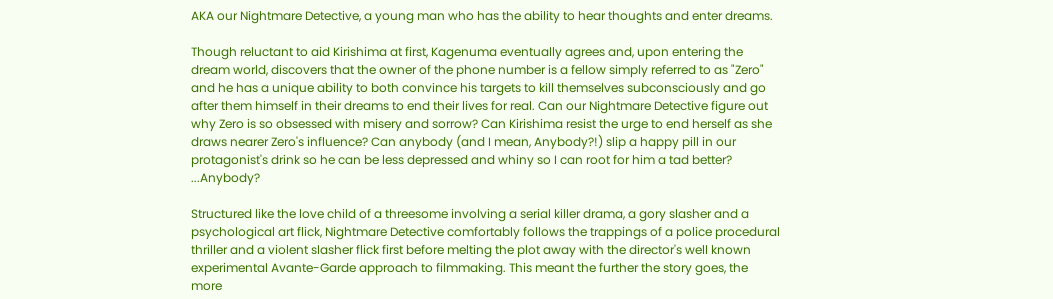AKA our Nightmare Detective, a young man who has the ability to hear thoughts and enter dreams.

Though reluctant to aid Kirishima at first, Kagenuma eventually agrees and, upon entering the dream world, discovers that the owner of the phone number is a fellow simply referred to as "Zero" and he has a unique ability to both convince his targets to kill themselves subconsciously and go after them himself in their dreams to end their lives for real. Can our Nightmare Detective figure out why Zero is so obsessed with misery and sorrow? Can Kirishima resist the urge to end herself as she draws nearer Zero's influence? Can anybody (and I mean, Anybody?!) slip a happy pill in our protagonist's drink so he can be less depressed and whiny so I can root for him a tad better? ...Anybody?

Structured like the love child of a threesome involving a serial killer drama, a gory slasher and a psychological art flick, Nightmare Detective comfortably follows the trappings of a police procedural thriller and a violent slasher flick first before melting the plot away with the director's well known experimental Avante-Garde approach to filmmaking. This meant the further the story goes, the more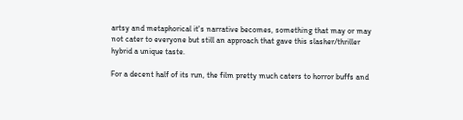artsy and metaphorical it's narrative becomes, something that may or may not cater to everyone but still an approach that gave this slasher/thriller hybrid a unique taste.

For a decent half of its run, the film pretty much caters to horror buffs and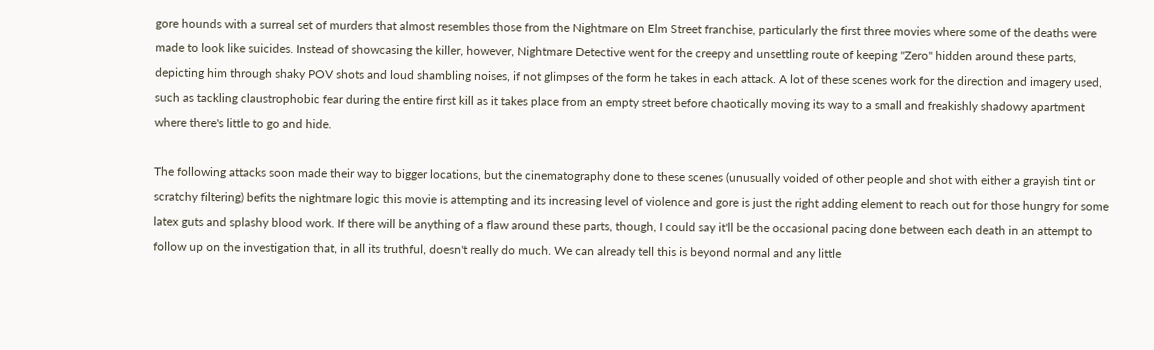gore hounds with a surreal set of murders that almost resembles those from the Nightmare on Elm Street franchise, particularly the first three movies where some of the deaths were made to look like suicides. Instead of showcasing the killer, however, Nightmare Detective went for the creepy and unsettling route of keeping "Zero" hidden around these parts, depicting him through shaky POV shots and loud shambling noises, if not glimpses of the form he takes in each attack. A lot of these scenes work for the direction and imagery used, such as tackling claustrophobic fear during the entire first kill as it takes place from an empty street before chaotically moving its way to a small and freakishly shadowy apartment where there's little to go and hide.

The following attacks soon made their way to bigger locations, but the cinematography done to these scenes (unusually voided of other people and shot with either a grayish tint or scratchy filtering) befits the nightmare logic this movie is attempting and its increasing level of violence and gore is just the right adding element to reach out for those hungry for some latex guts and splashy blood work. If there will be anything of a flaw around these parts, though, I could say it'll be the occasional pacing done between each death in an attempt to follow up on the investigation that, in all its truthful, doesn't really do much. We can already tell this is beyond normal and any little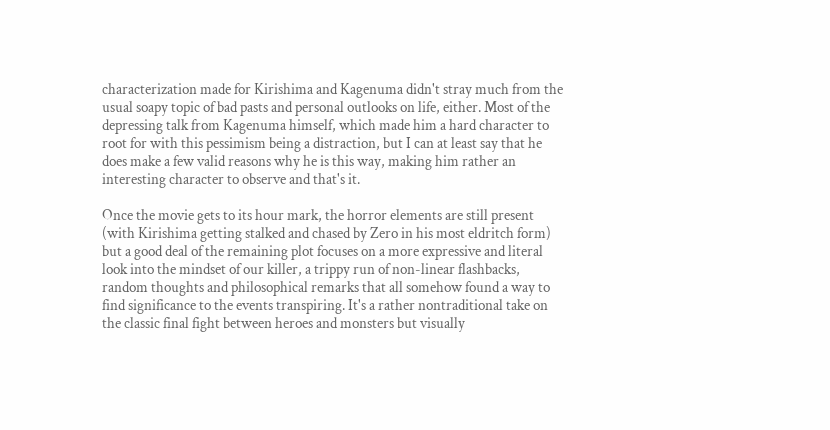characterization made for Kirishima and Kagenuma didn't stray much from the usual soapy topic of bad pasts and personal outlooks on life, either. Most of the depressing talk from Kagenuma himself, which made him a hard character to root for with this pessimism being a distraction, but I can at least say that he does make a few valid reasons why he is this way, making him rather an interesting character to observe and that's it.

Once the movie gets to its hour mark, the horror elements are still present (with Kirishima getting stalked and chased by Zero in his most eldritch form) but a good deal of the remaining plot focuses on a more expressive and literal look into the mindset of our killer, a trippy run of non-linear flashbacks, random thoughts and philosophical remarks that all somehow found a way to find significance to the events transpiring. It's a rather nontraditional take on the classic final fight between heroes and monsters but visually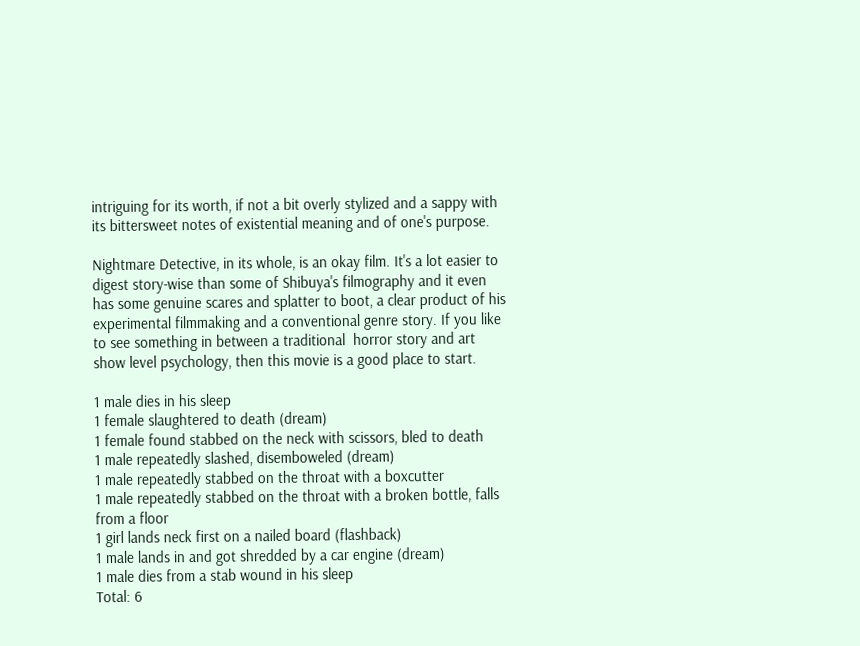intriguing for its worth, if not a bit overly stylized and a sappy with its bittersweet notes of existential meaning and of one's purpose.

Nightmare Detective, in its whole, is an okay film. It's a lot easier to digest story-wise than some of Shibuya's filmography and it even has some genuine scares and splatter to boot, a clear product of his experimental filmmaking and a conventional genre story. If you like to see something in between a traditional  horror story and art show level psychology, then this movie is a good place to start.

1 male dies in his sleep
1 female slaughtered to death (dream)
1 female found stabbed on the neck with scissors, bled to death
1 male repeatedly slashed, disemboweled (dream)
1 male repeatedly stabbed on the throat with a boxcutter
1 male repeatedly stabbed on the throat with a broken bottle, falls from a floor
1 girl lands neck first on a nailed board (flashback)
1 male lands in and got shredded by a car engine (dream)
1 male dies from a stab wound in his sleep
Total: 6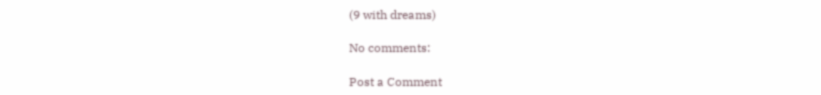(9 with dreams)

No comments:

Post a Comment